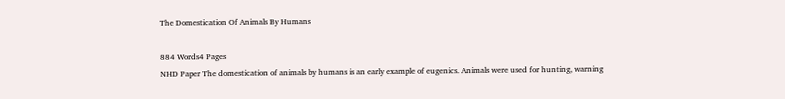The Domestication Of Animals By Humans

884 Words4 Pages
NHD Paper The domestication of animals by humans is an early example of eugenics. Animals were used for hunting, warning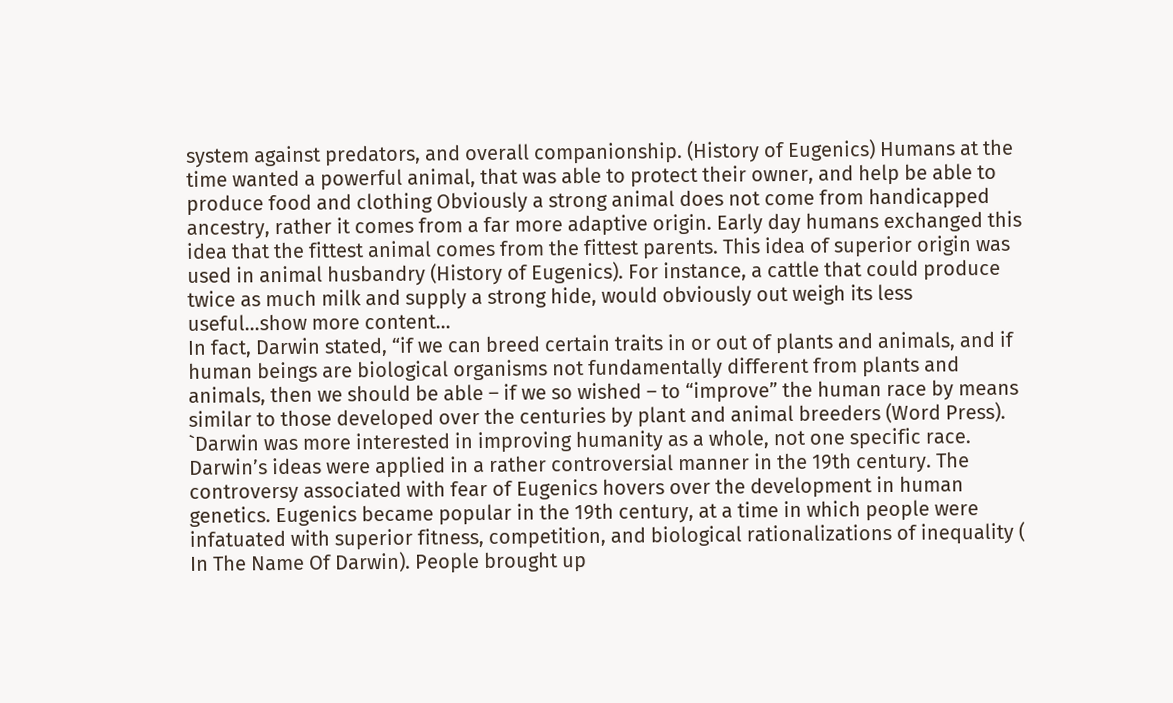system against predators, and overall companionship. (History of Eugenics) Humans at the time wanted a powerful animal, that was able to protect their owner, and help be able to produce food and clothing Obviously a strong animal does not come from handicapped ancestry, rather it comes from a far more adaptive origin. Early day humans exchanged this idea that the fittest animal comes from the fittest parents. This idea of superior origin was used in animal husbandry (History of Eugenics). For instance, a cattle that could produce twice as much milk and supply a strong hide, would obviously out weigh its less useful…show more content…
In fact, Darwin stated, “if we can breed certain traits in or out of plants and animals, and if human beings are biological organisms not fundamentally different from plants and animals, then we should be able – if we so wished – to “improve” the human race by means similar to those developed over the centuries by plant and animal breeders (Word Press). `Darwin was more interested in improving humanity as a whole, not one specific race. Darwin’s ideas were applied in a rather controversial manner in the 19th century. The controversy associated with fear of Eugenics hovers over the development in human genetics. Eugenics became popular in the 19th century, at a time in which people were infatuated with superior fitness, competition, and biological rationalizations of inequality ( In The Name Of Darwin). People brought up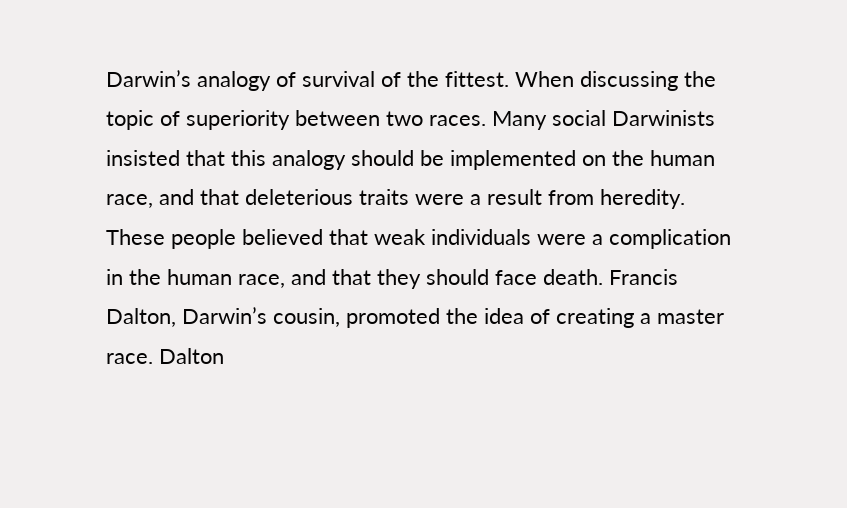Darwin’s analogy of survival of the fittest. When discussing the topic of superiority between two races. Many social Darwinists insisted that this analogy should be implemented on the human race, and that deleterious traits were a result from heredity. These people believed that weak individuals were a complication in the human race, and that they should face death. Francis Dalton, Darwin’s cousin, promoted the idea of creating a master race. Dalton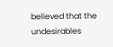believed that the undesirables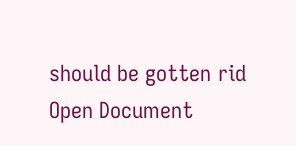should be gotten rid
Open Document